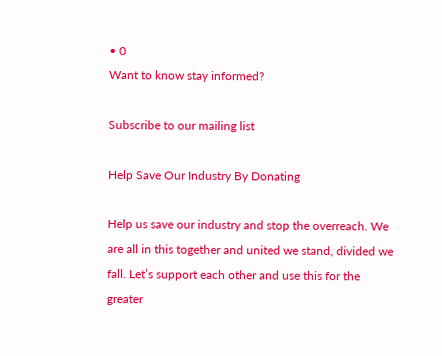• 0
Want to know stay informed?

Subscribe to our mailing list

Help Save Our Industry By Donating

Help us save our industry and stop the overreach. We are all in this together and united we stand, divided we fall. Let’s support each other and use this for the greater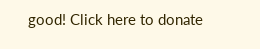good! Click here to donate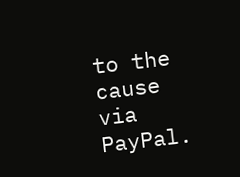to the cause via PayPal.